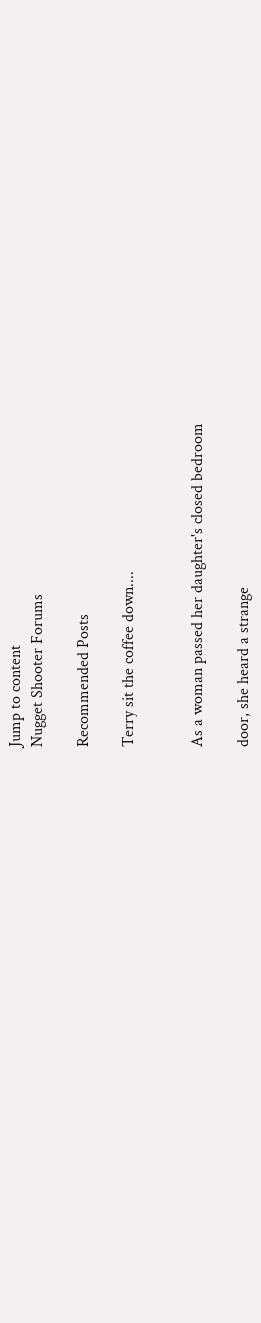Jump to content
Nugget Shooter Forums

Recommended Posts

Terry sit the coffee down....


As a woman passed her daughter's closed bedroom

door, she heard a strange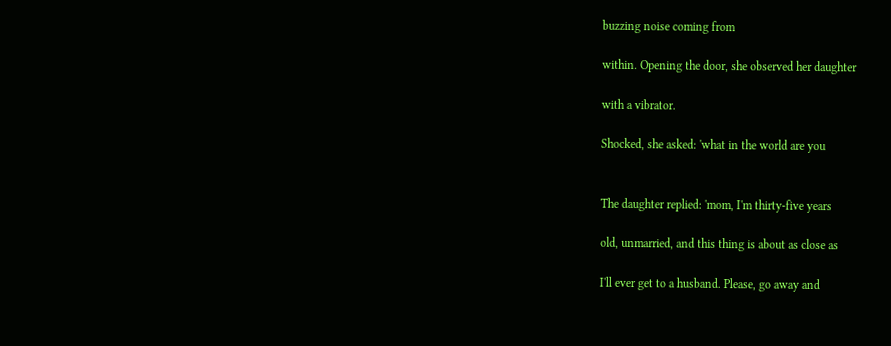buzzing noise coming from

within. Opening the door, she observed her daughter

with a vibrator.

Shocked, she asked: 'what in the world are you


The daughter replied: 'mom, I'm thirty-five years

old, unmarried, and this thing is about as close as

I'll ever get to a husband. Please, go away and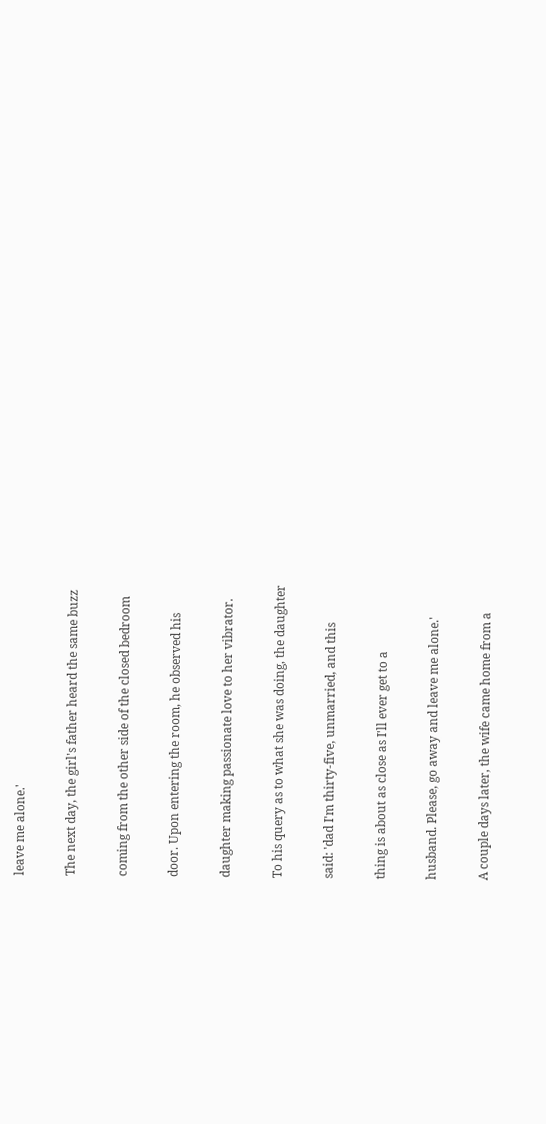leave me alone.'

The next day, the girl's father heard the same buzz

coming from the other side of the closed bedroom

door. Upon entering the room, he observed his

daughter making passionate love to her vibrator.

To his query as to what she was doing, the daughter

said: 'dad I'm thirty-five, unmarried, and this

thing is about as close as I'll ever get to a

husband. Please, go away and leave me alone.'

A couple days later, the wife came home from a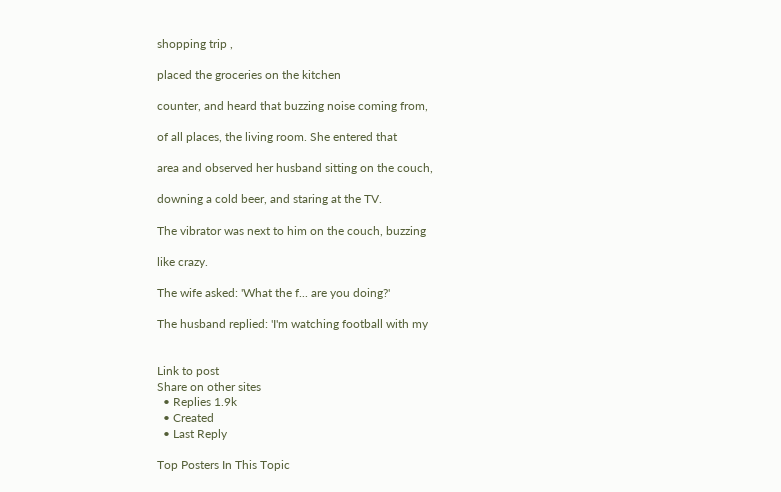shopping trip ,

placed the groceries on the kitchen

counter, and heard that buzzing noise coming from,

of all places, the living room. She entered that

area and observed her husband sitting on the couch,

downing a cold beer, and staring at the TV.

The vibrator was next to him on the couch, buzzing

like crazy.

The wife asked: 'What the f... are you doing?'

The husband replied: 'I'm watching football with my


Link to post
Share on other sites
  • Replies 1.9k
  • Created
  • Last Reply

Top Posters In This Topic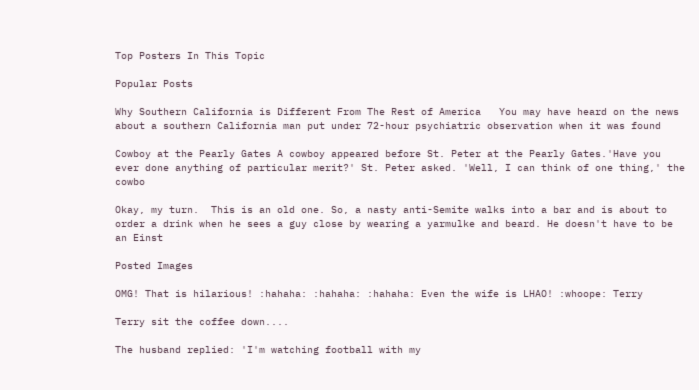Top Posters In This Topic

Popular Posts

Why Southern California is Different From The Rest of America   You may have heard on the news about a southern California man put under 72-hour psychiatric observation when it was found

Cowboy at the Pearly Gates A cowboy appeared before St. Peter at the Pearly Gates.'Have you ever done anything of particular merit?' St. Peter asked. 'Well, I can think of one thing,' the cowbo

Okay, my turn.  This is an old one. So, a nasty anti-Semite walks into a bar and is about to order a drink when he sees a guy close by wearing a yarmulke and beard. He doesn't have to be an Einst

Posted Images

OMG! That is hilarious! :hahaha: :hahaha: :hahaha: Even the wife is LHAO! :whoope: Terry

Terry sit the coffee down....

The husband replied: 'I'm watching football with my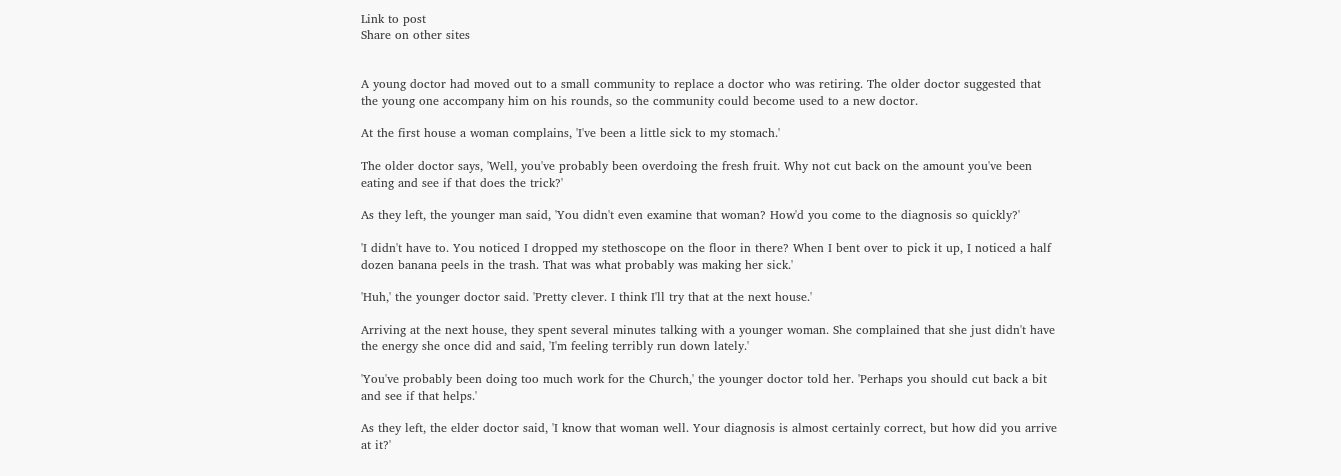Link to post
Share on other sites


A young doctor had moved out to a small community to replace a doctor who was retiring. The older doctor suggested that the young one accompany him on his rounds, so the community could become used to a new doctor.

At the first house a woman complains, 'I've been a little sick to my stomach.'

The older doctor says, 'Well, you've probably been overdoing the fresh fruit. Why not cut back on the amount you've been eating and see if that does the trick?'

As they left, the younger man said, 'You didn't even examine that woman? How'd you come to the diagnosis so quickly?'

'I didn't have to. You noticed I dropped my stethoscope on the floor in there? When I bent over to pick it up, I noticed a half dozen banana peels in the trash. That was what probably was making her sick.'

'Huh,' the younger doctor said. 'Pretty clever. I think I'll try that at the next house.'

Arriving at the next house, they spent several minutes talking with a younger woman. She complained that she just didn't have the energy she once did and said, 'I'm feeling terribly run down lately.'

'You've probably been doing too much work for the Church,' the younger doctor told her. 'Perhaps you should cut back a bit and see if that helps.'

As they left, the elder doctor said, 'I know that woman well. Your diagnosis is almost certainly correct, but how did you arrive at it?'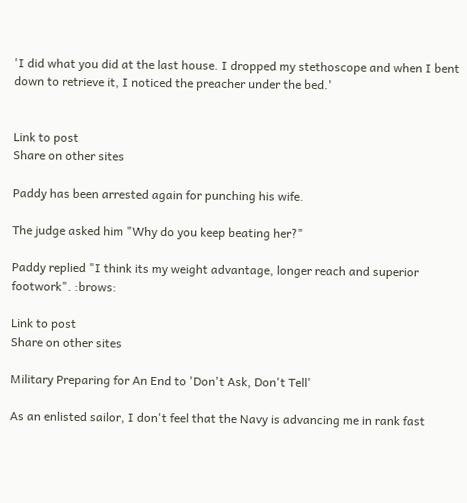'I did what you did at the last house. I dropped my stethoscope and when I bent down to retrieve it, I noticed the preacher under the bed.'


Link to post
Share on other sites

Paddy has been arrested again for punching his wife.

The judge asked him "Why do you keep beating her?"

Paddy replied "I think its my weight advantage, longer reach and superior footwork". :brows:

Link to post
Share on other sites

Military Preparing for An End to 'Don't Ask, Don't Tell'

As an enlisted sailor, I don't feel that the Navy is advancing me in rank fast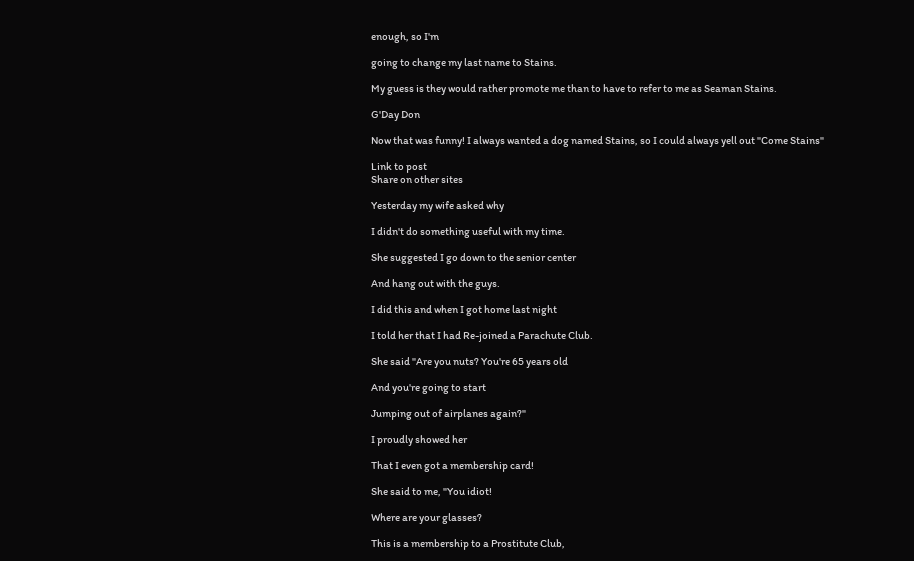enough, so I'm

going to change my last name to Stains.

My guess is they would rather promote me than to have to refer to me as Seaman Stains.

G'Day Don

Now that was funny! I always wanted a dog named Stains, so I could always yell out "Come Stains"

Link to post
Share on other sites

Yesterday my wife asked why

I didn't do something useful with my time.

She suggested I go down to the senior center

And hang out with the guys.

I did this and when I got home last night

I told her that I had Re-joined a Parachute Club.

She said "Are you nuts? You're 65 years old

And you're going to start

Jumping out of airplanes again?"

I proudly showed her

That I even got a membership card!

She said to me, "You idiot!

Where are your glasses?

This is a membership to a Prostitute Club,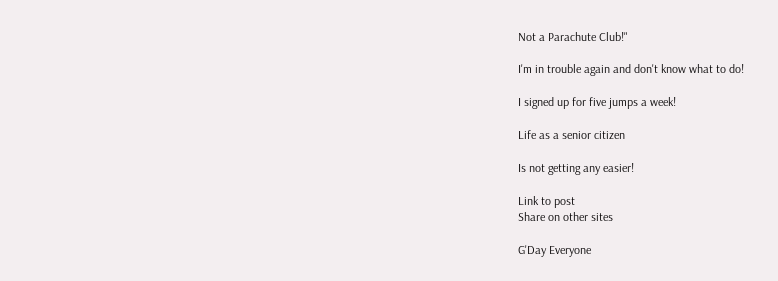Not a Parachute Club!"

I'm in trouble again and don't know what to do!

I signed up for five jumps a week!

Life as a senior citizen

Is not getting any easier!

Link to post
Share on other sites

G'Day Everyone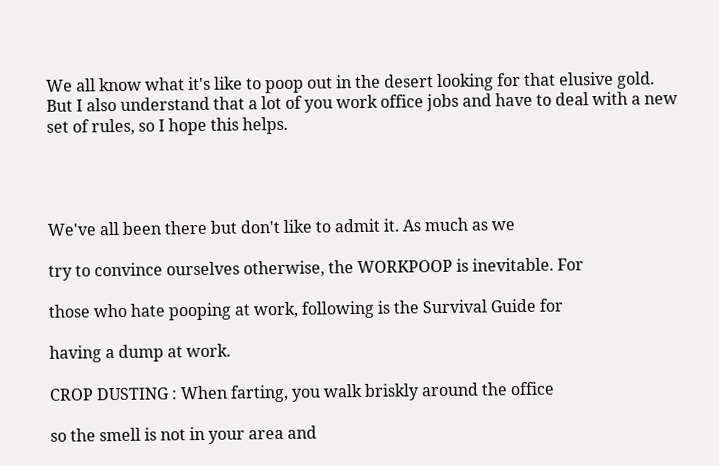We all know what it's like to poop out in the desert looking for that elusive gold. But I also understand that a lot of you work office jobs and have to deal with a new set of rules, so I hope this helps.




We've all been there but don't like to admit it. As much as we

try to convince ourselves otherwise, the WORKPOOP is inevitable. For

those who hate pooping at work, following is the Survival Guide for

having a dump at work.

CROP DUSTING : When farting, you walk briskly around the office

so the smell is not in your area and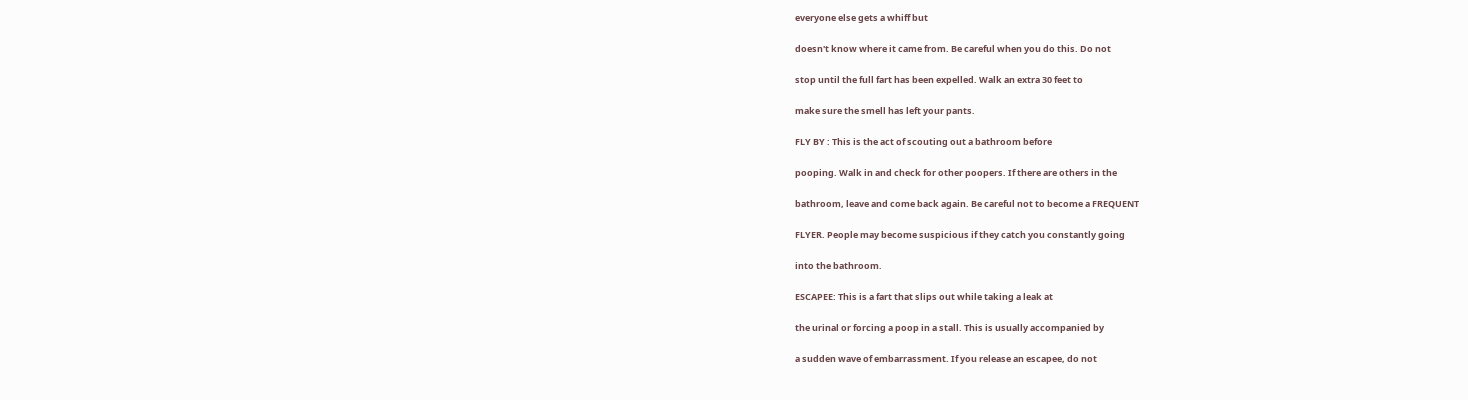everyone else gets a whiff but

doesn't know where it came from. Be careful when you do this. Do not

stop until the full fart has been expelled. Walk an extra 30 feet to

make sure the smell has left your pants.

FLY BY : This is the act of scouting out a bathroom before

pooping. Walk in and check for other poopers. If there are others in the

bathroom, leave and come back again. Be careful not to become a FREQUENT

FLYER. People may become suspicious if they catch you constantly going

into the bathroom.

ESCAPEE: This is a fart that slips out while taking a leak at

the urinal or forcing a poop in a stall. This is usually accompanied by

a sudden wave of embarrassment. If you release an escapee, do not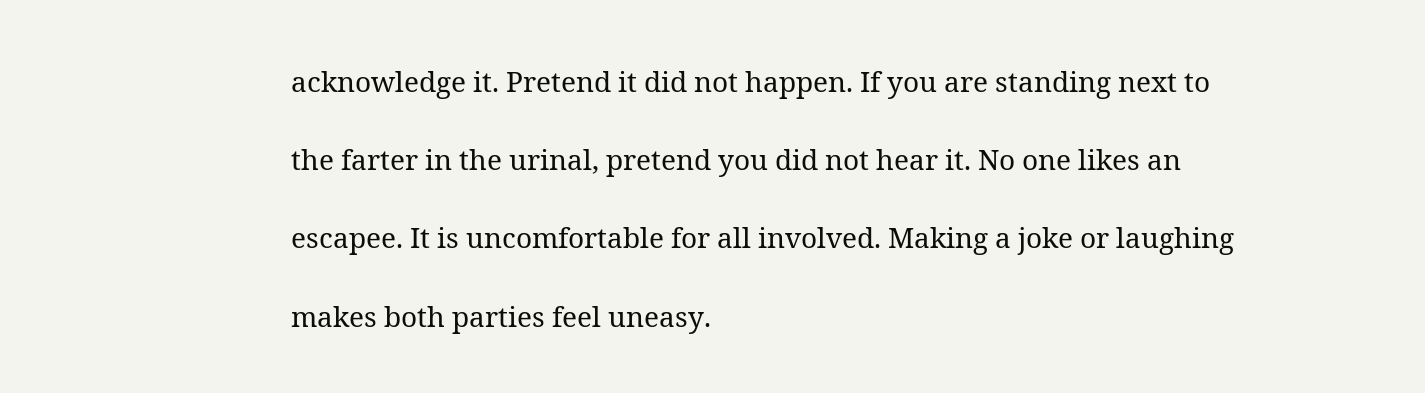acknowledge it. Pretend it did not happen. If you are standing next to

the farter in the urinal, pretend you did not hear it. No one likes an

escapee. It is uncomfortable for all involved. Making a joke or laughing

makes both parties feel uneasy.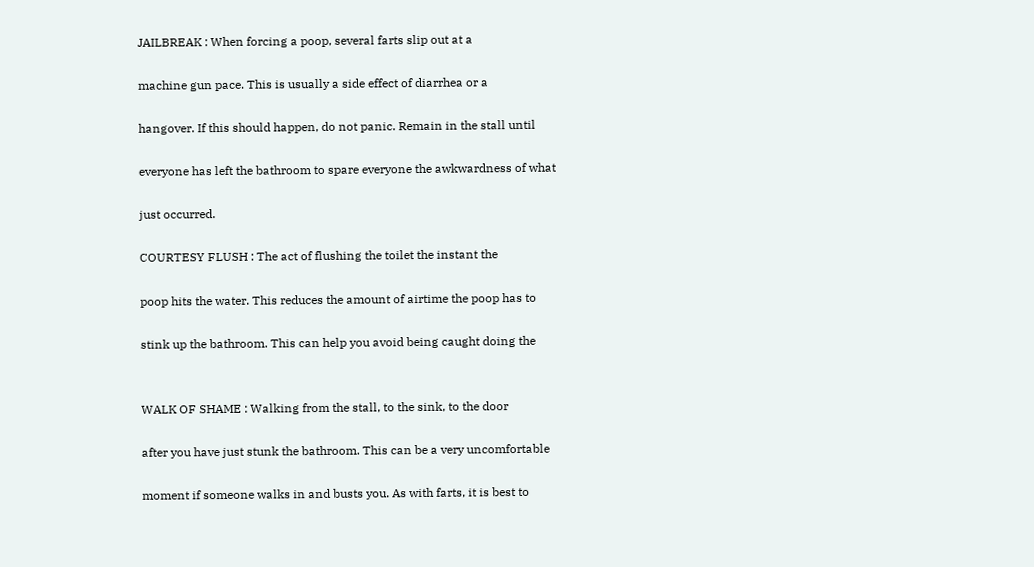JAILBREAK : When forcing a poop, several farts slip out at a

machine gun pace. This is usually a side effect of diarrhea or a

hangover. If this should happen, do not panic. Remain in the stall until

everyone has left the bathroom to spare everyone the awkwardness of what

just occurred.

COURTESY FLUSH : The act of flushing the toilet the instant the

poop hits the water. This reduces the amount of airtime the poop has to

stink up the bathroom. This can help you avoid being caught doing the


WALK OF SHAME : Walking from the stall, to the sink, to the door

after you have just stunk the bathroom. This can be a very uncomfortable

moment if someone walks in and busts you. As with farts, it is best to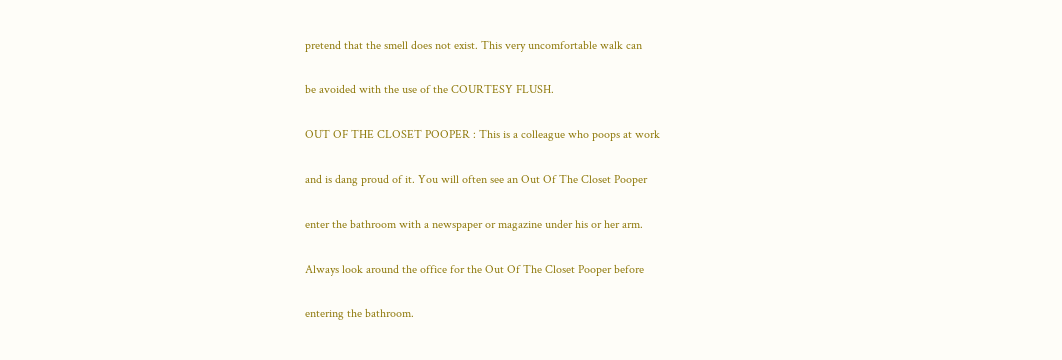pretend that the smell does not exist. This very uncomfortable walk can

be avoided with the use of the COURTESY FLUSH.

OUT OF THE CLOSET POOPER : This is a colleague who poops at work

and is dang proud of it. You will often see an Out Of The Closet Pooper

enter the bathroom with a newspaper or magazine under his or her arm.

Always look around the office for the Out Of The Closet Pooper before

entering the bathroom.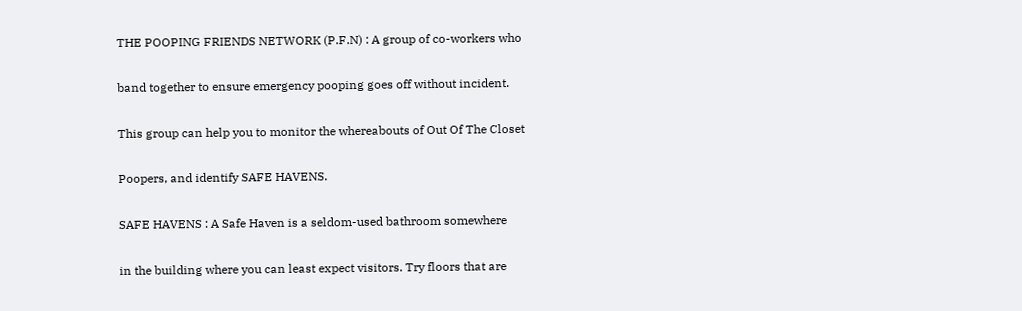THE POOPING FRIENDS NETWORK (P.F.N) : A group of co-workers who

band together to ensure emergency pooping goes off without incident.

This group can help you to monitor the whereabouts of Out Of The Closet

Poopers, and identify SAFE HAVENS.

SAFE HAVENS : A Safe Haven is a seldom-used bathroom somewhere

in the building where you can least expect visitors. Try floors that are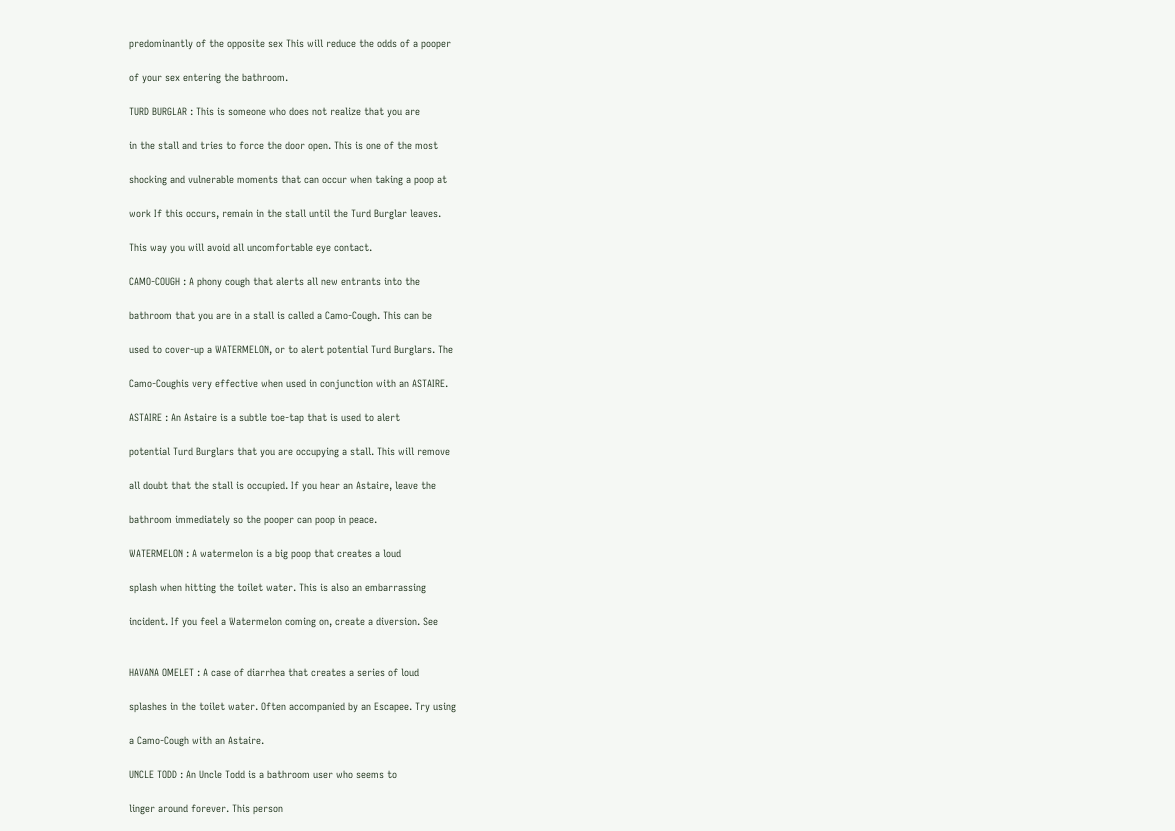predominantly of the opposite sex This will reduce the odds of a pooper

of your sex entering the bathroom.

TURD BURGLAR : This is someone who does not realize that you are

in the stall and tries to force the door open. This is one of the most

shocking and vulnerable moments that can occur when taking a poop at

work If this occurs, remain in the stall until the Turd Burglar leaves.

This way you will avoid all uncomfortable eye contact.

CAMO-COUGH : A phony cough that alerts all new entrants into the

bathroom that you are in a stall is called a Camo-Cough. This can be

used to cover-up a WATERMELON, or to alert potential Turd Burglars. The

Camo-Coughis very effective when used in conjunction with an ASTAIRE.

ASTAIRE : An Astaire is a subtle toe-tap that is used to alert

potential Turd Burglars that you are occupying a stall. This will remove

all doubt that the stall is occupied. If you hear an Astaire, leave the

bathroom immediately so the pooper can poop in peace.

WATERMELON : A watermelon is a big poop that creates a loud

splash when hitting the toilet water. This is also an embarrassing

incident. If you feel a Watermelon coming on, create a diversion. See


HAVANA OMELET : A case of diarrhea that creates a series of loud

splashes in the toilet water. Often accompanied by an Escapee. Try using

a Camo-Cough with an Astaire.

UNCLE TODD : An Uncle Todd is a bathroom user who seems to

linger around forever. This person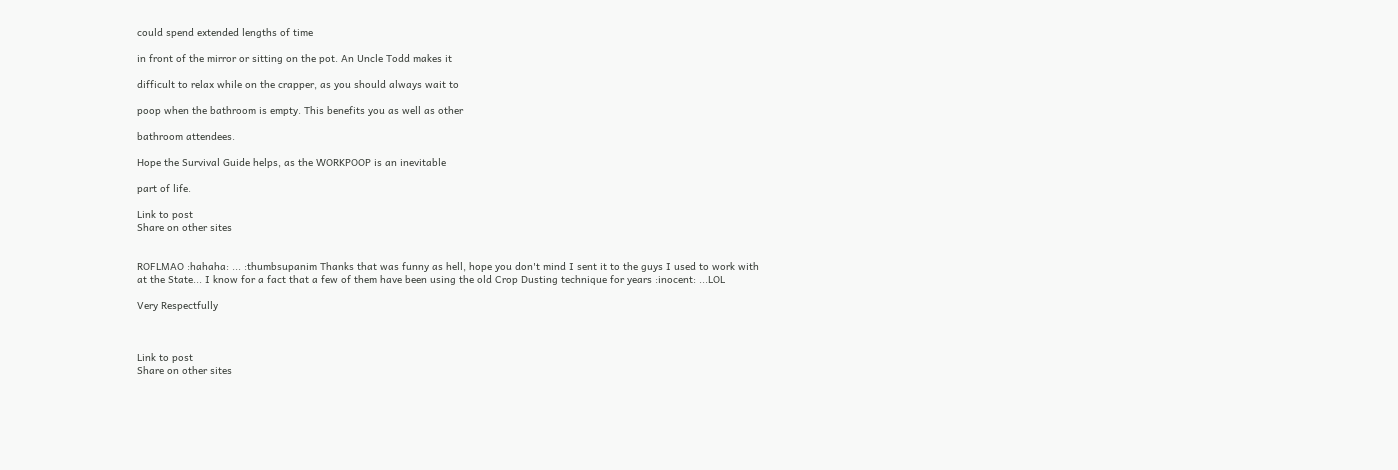could spend extended lengths of time

in front of the mirror or sitting on the pot. An Uncle Todd makes it

difficult to relax while on the crapper, as you should always wait to

poop when the bathroom is empty. This benefits you as well as other

bathroom attendees.

Hope the Survival Guide helps, as the WORKPOOP is an inevitable

part of life.

Link to post
Share on other sites


ROFLMAO :hahaha: ... :thumbsupanim Thanks that was funny as hell, hope you don't mind I sent it to the guys I used to work with at the State... I know for a fact that a few of them have been using the old Crop Dusting technique for years :inocent: ...LOL

Very Respectfully



Link to post
Share on other sites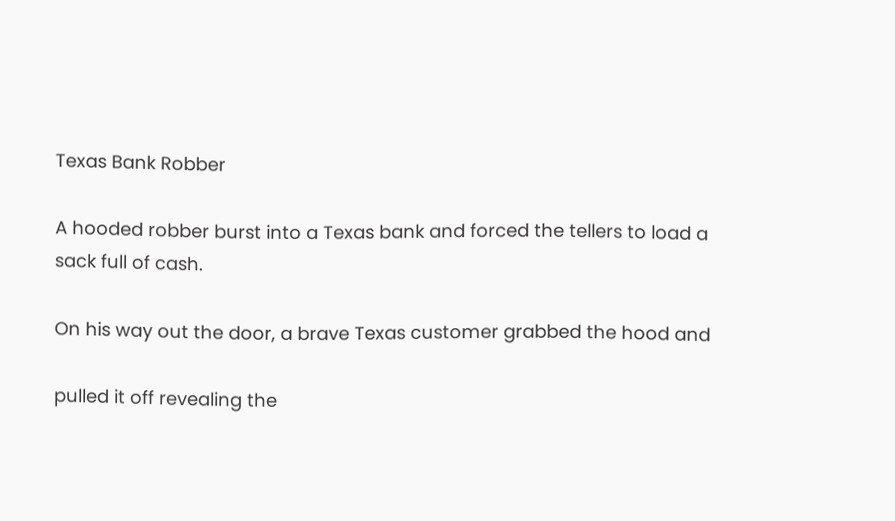Texas Bank Robber

A hooded robber burst into a Texas bank and forced the tellers to load a sack full of cash.

On his way out the door, a brave Texas customer grabbed the hood and

pulled it off revealing the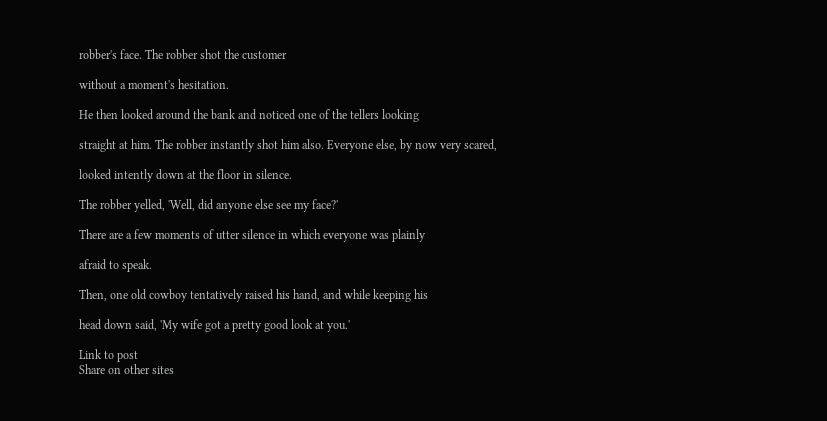robber's face. The robber shot the customer

without a moment's hesitation.

He then looked around the bank and noticed one of the tellers looking

straight at him. The robber instantly shot him also. Everyone else, by now very scared,

looked intently down at the floor in silence.

The robber yelled, 'Well, did anyone else see my face?'

There are a few moments of utter silence in which everyone was plainly

afraid to speak.

Then, one old cowboy tentatively raised his hand, and while keeping his

head down said, 'My wife got a pretty good look at you.'

Link to post
Share on other sites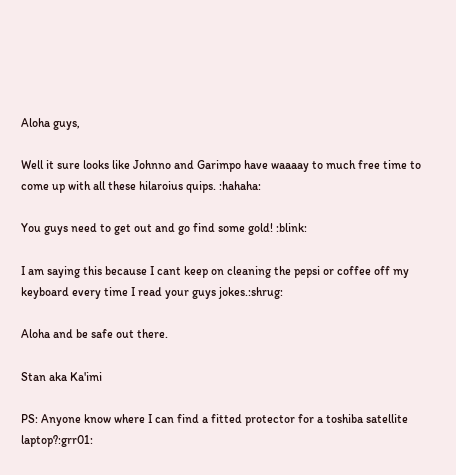Aloha guys,

Well it sure looks like Johnno and Garimpo have waaaay to much free time to come up with all these hilaroius quips. :hahaha:

You guys need to get out and go find some gold! :blink:

I am saying this because I cant keep on cleaning the pepsi or coffee off my keyboard every time I read your guys jokes.:shrug:

Aloha and be safe out there.

Stan aka Ka'imi

PS: Anyone know where I can find a fitted protector for a toshiba satellite laptop?:grr01: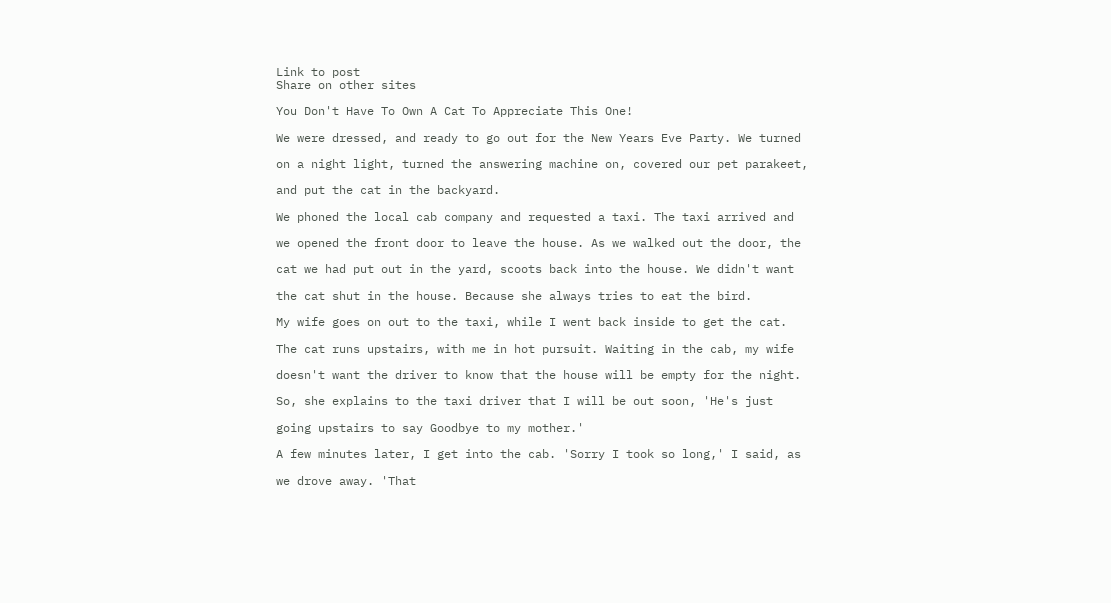Link to post
Share on other sites

You Don't Have To Own A Cat To Appreciate This One!

We were dressed, and ready to go out for the New Years Eve Party. We turned

on a night light, turned the answering machine on, covered our pet parakeet,

and put the cat in the backyard.

We phoned the local cab company and requested a taxi. The taxi arrived and

we opened the front door to leave the house. As we walked out the door, the

cat we had put out in the yard, scoots back into the house. We didn't want

the cat shut in the house. Because she always tries to eat the bird.

My wife goes on out to the taxi, while I went back inside to get the cat.

The cat runs upstairs, with me in hot pursuit. Waiting in the cab, my wife

doesn't want the driver to know that the house will be empty for the night.

So, she explains to the taxi driver that I will be out soon, 'He's just

going upstairs to say Goodbye to my mother.'

A few minutes later, I get into the cab. 'Sorry I took so long,' I said, as

we drove away. 'That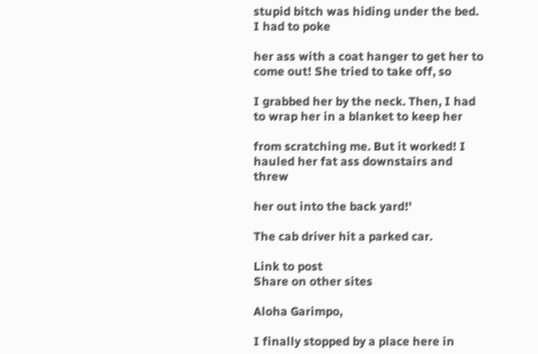stupid bitch was hiding under the bed. I had to poke

her ass with a coat hanger to get her to come out! She tried to take off, so

I grabbed her by the neck. Then, I had to wrap her in a blanket to keep her

from scratching me. But it worked! I hauled her fat ass downstairs and threw

her out into the back yard!'

The cab driver hit a parked car.

Link to post
Share on other sites

Aloha Garimpo,

I finally stopped by a place here in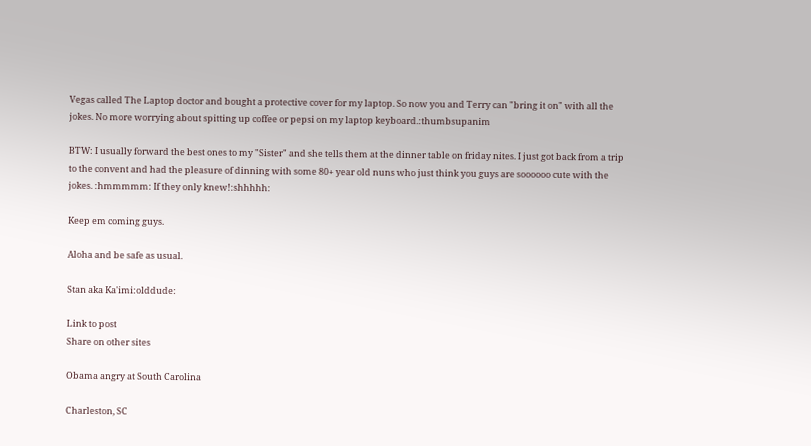Vegas called The Laptop doctor and bought a protective cover for my laptop. So now you and Terry can "bring it on" with all the jokes. No more worrying about spitting up coffee or pepsi on my laptop keyboard.:thumbsupanim

BTW: I usually forward the best ones to my "Sister" and she tells them at the dinner table on friday nites. I just got back from a trip to the convent and had the pleasure of dinning with some 80+ year old nuns who just think you guys are soooooo cute with the jokes. :hmmmmm: If they only knew!:shhhhh:

Keep em coming guys.

Aloha and be safe as usual.

Stan aka Ka'imi:olddude:

Link to post
Share on other sites

Obama angry at South Carolina

Charleston, SC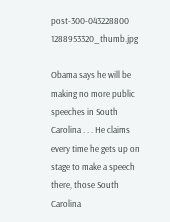post-300-043228800 1288953320_thumb.jpg

Obama says he will be making no more public speeches in South Carolina . . . He claims every time he gets up on stage to make a speech there, those South Carolina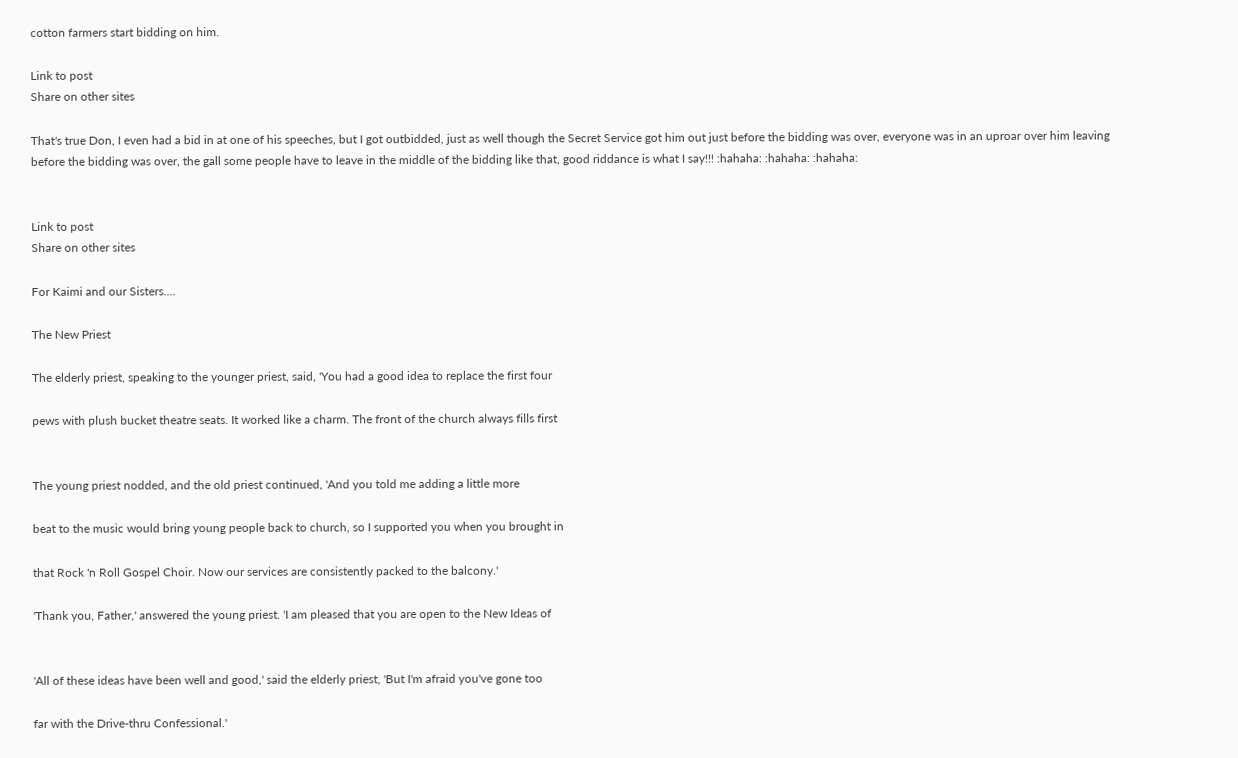cotton farmers start bidding on him.

Link to post
Share on other sites

That's true Don, I even had a bid in at one of his speeches, but I got outbidded, just as well though the Secret Service got him out just before the bidding was over, everyone was in an uproar over him leaving before the bidding was over, the gall some people have to leave in the middle of the bidding like that, good riddance is what I say!!! :hahaha: :hahaha: :hahaha:


Link to post
Share on other sites

For Kaimi and our Sisters....

The New Priest

The elderly priest, speaking to the younger priest, said, 'You had a good idea to replace the first four

pews with plush bucket theatre seats. It worked like a charm. The front of the church always fills first


The young priest nodded, and the old priest continued, 'And you told me adding a little more

beat to the music would bring young people back to church, so I supported you when you brought in

that Rock 'n Roll Gospel Choir. Now our services are consistently packed to the balcony.'

'Thank you, Father,' answered the young priest. 'I am pleased that you are open to the New Ideas of


'All of these ideas have been well and good,' said the elderly priest, 'But I'm afraid you've gone too

far with the Drive-thru Confessional.'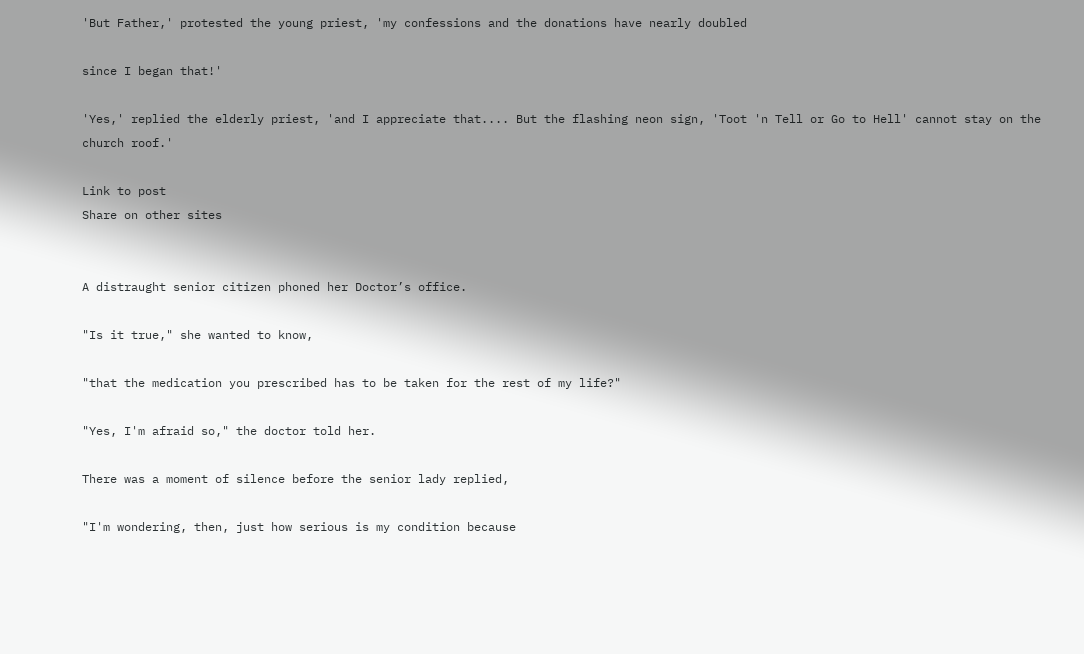'But Father,' protested the young priest, 'my confessions and the donations have nearly doubled

since I began that!'

'Yes,' replied the elderly priest, 'and I appreciate that.... But the flashing neon sign, 'Toot 'n Tell or Go to Hell' cannot stay on the church roof.'

Link to post
Share on other sites


A distraught senior citizen phoned her Doctor’s office.

"Is it true," she wanted to know,

"that the medication you prescribed has to be taken for the rest of my life?"

"Yes, I'm afraid so," the doctor told her.

There was a moment of silence before the senior lady replied,

"I'm wondering, then, just how serious is my condition because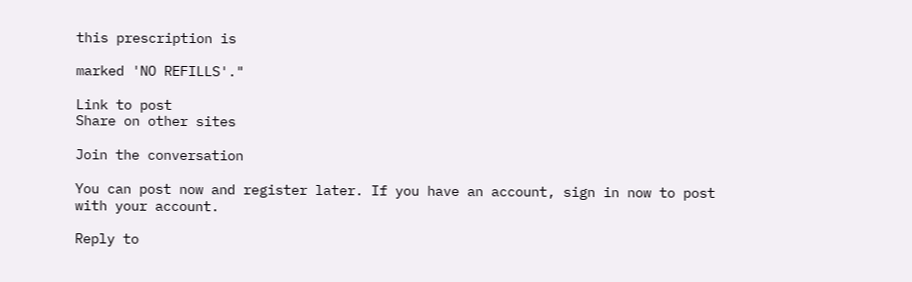this prescription is

marked 'NO REFILLS'."

Link to post
Share on other sites

Join the conversation

You can post now and register later. If you have an account, sign in now to post with your account.

Reply to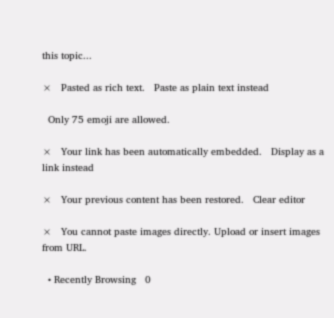this topic...

×   Pasted as rich text.   Paste as plain text instead

  Only 75 emoji are allowed.

×   Your link has been automatically embedded.   Display as a link instead

×   Your previous content has been restored.   Clear editor

×   You cannot paste images directly. Upload or insert images from URL.

  • Recently Browsing   0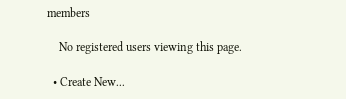members

    No registered users viewing this page.

  • Create New...